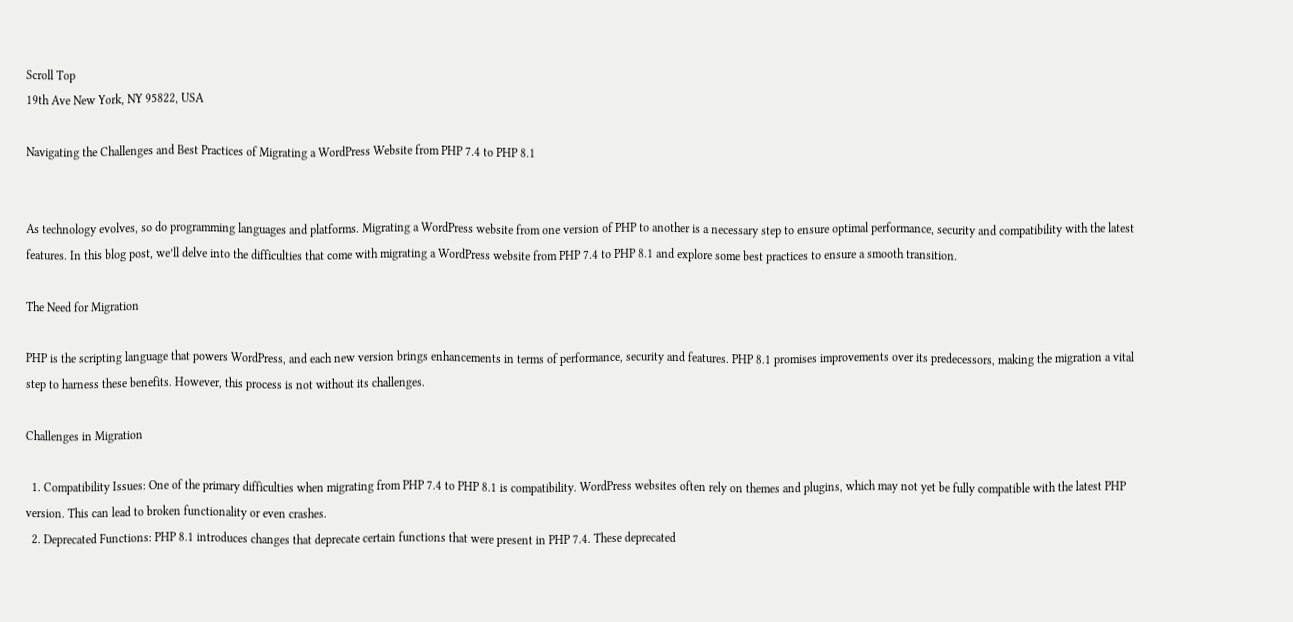Scroll Top
19th Ave New York, NY 95822, USA

Navigating the Challenges and Best Practices of Migrating a WordPress Website from PHP 7.4 to PHP 8.1


As technology evolves, so do programming languages and platforms. Migrating a WordPress website from one version of PHP to another is a necessary step to ensure optimal performance, security and compatibility with the latest features. In this blog post, we’ll delve into the difficulties that come with migrating a WordPress website from PHP 7.4 to PHP 8.1 and explore some best practices to ensure a smooth transition.

The Need for Migration

PHP is the scripting language that powers WordPress, and each new version brings enhancements in terms of performance, security and features. PHP 8.1 promises improvements over its predecessors, making the migration a vital step to harness these benefits. However, this process is not without its challenges.

Challenges in Migration

  1. Compatibility Issues: One of the primary difficulties when migrating from PHP 7.4 to PHP 8.1 is compatibility. WordPress websites often rely on themes and plugins, which may not yet be fully compatible with the latest PHP version. This can lead to broken functionality or even crashes.
  2. Deprecated Functions: PHP 8.1 introduces changes that deprecate certain functions that were present in PHP 7.4. These deprecated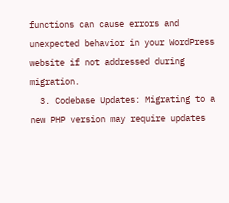functions can cause errors and unexpected behavior in your WordPress website if not addressed during migration.
  3. Codebase Updates: Migrating to a new PHP version may require updates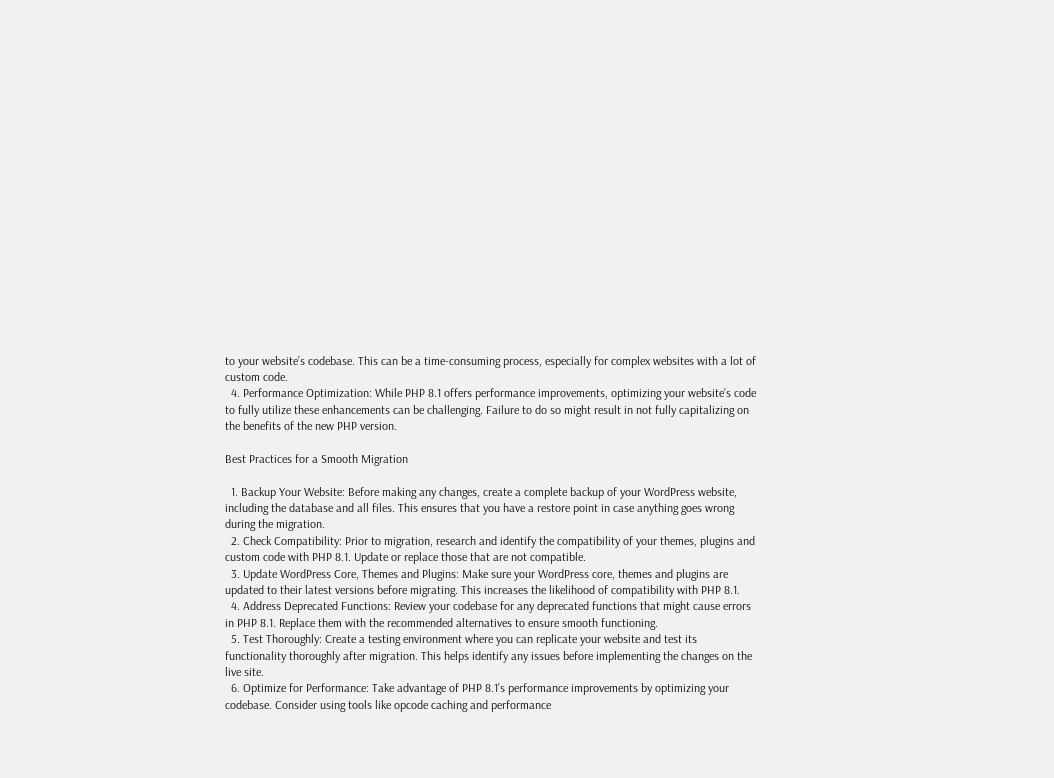to your website’s codebase. This can be a time-consuming process, especially for complex websites with a lot of custom code.
  4. Performance Optimization: While PHP 8.1 offers performance improvements, optimizing your website’s code to fully utilize these enhancements can be challenging. Failure to do so might result in not fully capitalizing on the benefits of the new PHP version.

Best Practices for a Smooth Migration

  1. Backup Your Website: Before making any changes, create a complete backup of your WordPress website, including the database and all files. This ensures that you have a restore point in case anything goes wrong during the migration.
  2. Check Compatibility: Prior to migration, research and identify the compatibility of your themes, plugins and custom code with PHP 8.1. Update or replace those that are not compatible.
  3. Update WordPress Core, Themes and Plugins: Make sure your WordPress core, themes and plugins are updated to their latest versions before migrating. This increases the likelihood of compatibility with PHP 8.1.
  4. Address Deprecated Functions: Review your codebase for any deprecated functions that might cause errors in PHP 8.1. Replace them with the recommended alternatives to ensure smooth functioning.
  5. Test Thoroughly: Create a testing environment where you can replicate your website and test its functionality thoroughly after migration. This helps identify any issues before implementing the changes on the live site.
  6. Optimize for Performance: Take advantage of PHP 8.1’s performance improvements by optimizing your codebase. Consider using tools like opcode caching and performance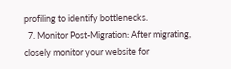profiling to identify bottlenecks.
  7. Monitor Post-Migration: After migrating, closely monitor your website for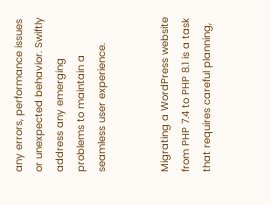any errors, performance issues or unexpected behavior. Swiftly address any emerging problems to maintain a seamless user experience.


Migrating a WordPress website from PHP 7.4 to PHP 8.1 is a task that requires careful planning,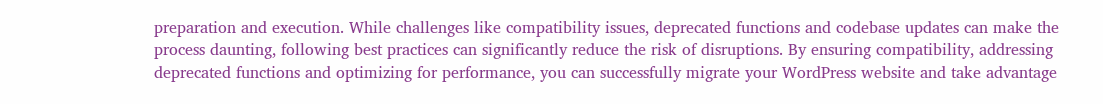preparation and execution. While challenges like compatibility issues, deprecated functions and codebase updates can make the process daunting, following best practices can significantly reduce the risk of disruptions. By ensuring compatibility, addressing deprecated functions and optimizing for performance, you can successfully migrate your WordPress website and take advantage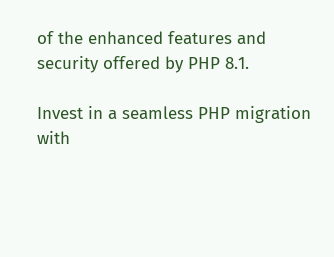of the enhanced features and security offered by PHP 8.1.

Invest in a seamless PHP migration with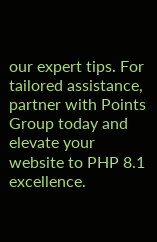our expert tips. For tailored assistance, partner with Points Group today and elevate your website to PHP 8.1 excellence.